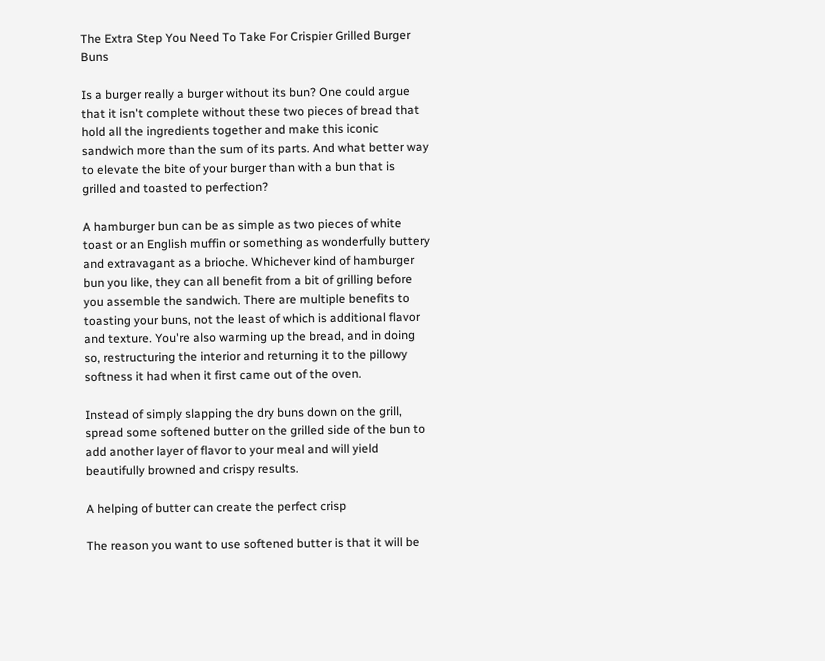The Extra Step You Need To Take For Crispier Grilled Burger Buns

Is a burger really a burger without its bun? One could argue that it isn't complete without these two pieces of bread that hold all the ingredients together and make this iconic sandwich more than the sum of its parts. And what better way to elevate the bite of your burger than with a bun that is grilled and toasted to perfection?

A hamburger bun can be as simple as two pieces of white toast or an English muffin or something as wonderfully buttery and extravagant as a brioche. Whichever kind of hamburger bun you like, they can all benefit from a bit of grilling before you assemble the sandwich. There are multiple benefits to toasting your buns, not the least of which is additional flavor and texture. You're also warming up the bread, and in doing so, restructuring the interior and returning it to the pillowy softness it had when it first came out of the oven.

Instead of simply slapping the dry buns down on the grill, spread some softened butter on the grilled side of the bun to add another layer of flavor to your meal and will yield beautifully browned and crispy results.

A helping of butter can create the perfect crisp

The reason you want to use softened butter is that it will be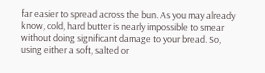far easier to spread across the bun. As you may already know, cold, hard butter is nearly impossible to smear without doing significant damage to your bread. So, using either a soft, salted or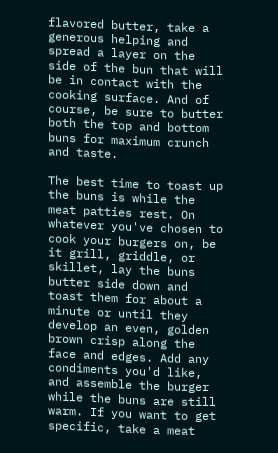flavored butter, take a generous helping and spread a layer on the side of the bun that will be in contact with the cooking surface. And of course, be sure to butter both the top and bottom buns for maximum crunch and taste.

The best time to toast up the buns is while the meat patties rest. On whatever you've chosen to cook your burgers on, be it grill, griddle, or skillet, lay the buns butter side down and toast them for about a minute or until they develop an even, golden brown crisp along the face and edges. Add any condiments you'd like, and assemble the burger while the buns are still warm. If you want to get specific, take a meat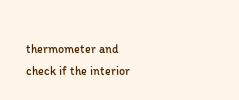thermometer and check if the interior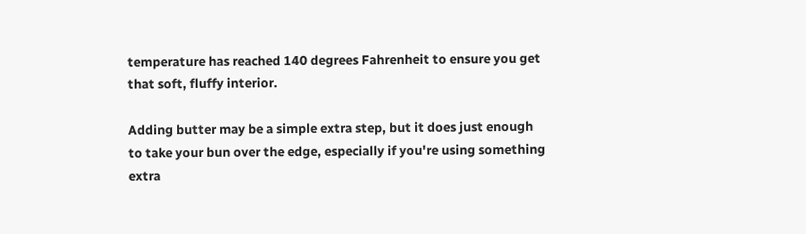temperature has reached 140 degrees Fahrenheit to ensure you get that soft, fluffy interior.

Adding butter may be a simple extra step, but it does just enough to take your bun over the edge, especially if you're using something extra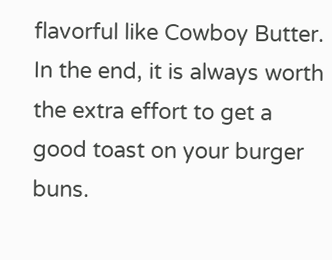flavorful like Cowboy Butter. In the end, it is always worth the extra effort to get a good toast on your burger buns.